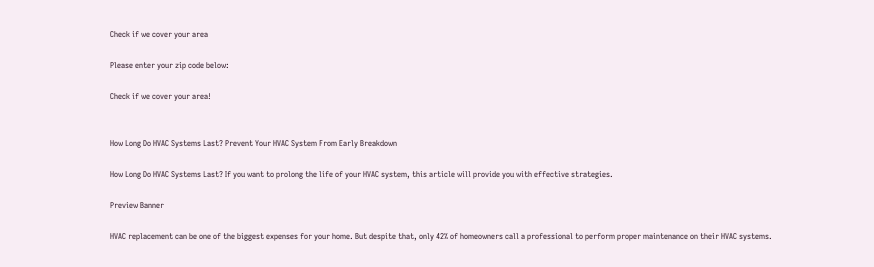Check if we cover your area

Please enter your zip code below:

Check if we cover your area!


How Long Do HVAC Systems Last? Prevent Your HVAC System From Early Breakdown

How Long Do HVAC Systems Last? If you want to prolong the life of your HVAC system, this article will provide you with effective strategies.

Preview Banner

HVAC replacement can be one of the biggest expenses for your home. But despite that, only 42% of homeowners call a professional to perform proper maintenance on their HVAC systems.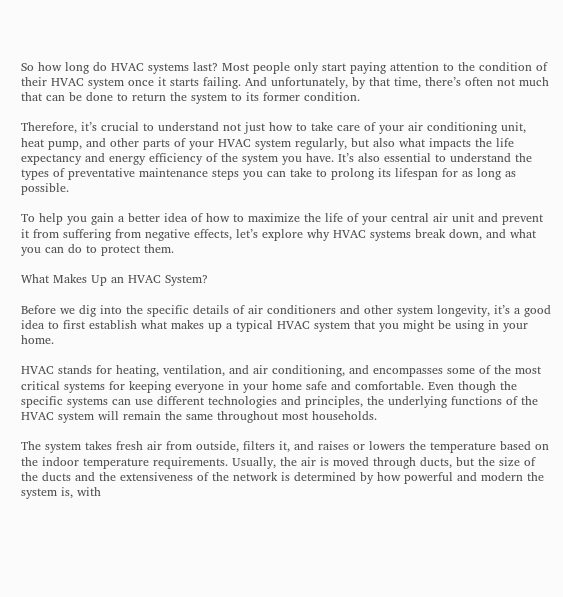So how long do HVAC systems last? Most people only start paying attention to the condition of their HVAC system once it starts failing. And unfortunately, by that time, there’s often not much that can be done to return the system to its former condition.

Therefore, it’s crucial to understand not just how to take care of your air conditioning unit, heat pump, and other parts of your HVAC system regularly, but also what impacts the life expectancy and energy efficiency of the system you have. It’s also essential to understand the types of preventative maintenance steps you can take to prolong its lifespan for as long as possible.

To help you gain a better idea of how to maximize the life of your central air unit and prevent it from suffering from negative effects, let’s explore why HVAC systems break down, and what you can do to protect them.

What Makes Up an HVAC System?

Before we dig into the specific details of air conditioners and other system longevity, it’s a good idea to first establish what makes up a typical HVAC system that you might be using in your home.

HVAC stands for heating, ventilation, and air conditioning, and encompasses some of the most critical systems for keeping everyone in your home safe and comfortable. Even though the specific systems can use different technologies and principles, the underlying functions of the HVAC system will remain the same throughout most households.

The system takes fresh air from outside, filters it, and raises or lowers the temperature based on the indoor temperature requirements. Usually, the air is moved through ducts, but the size of the ducts and the extensiveness of the network is determined by how powerful and modern the system is, with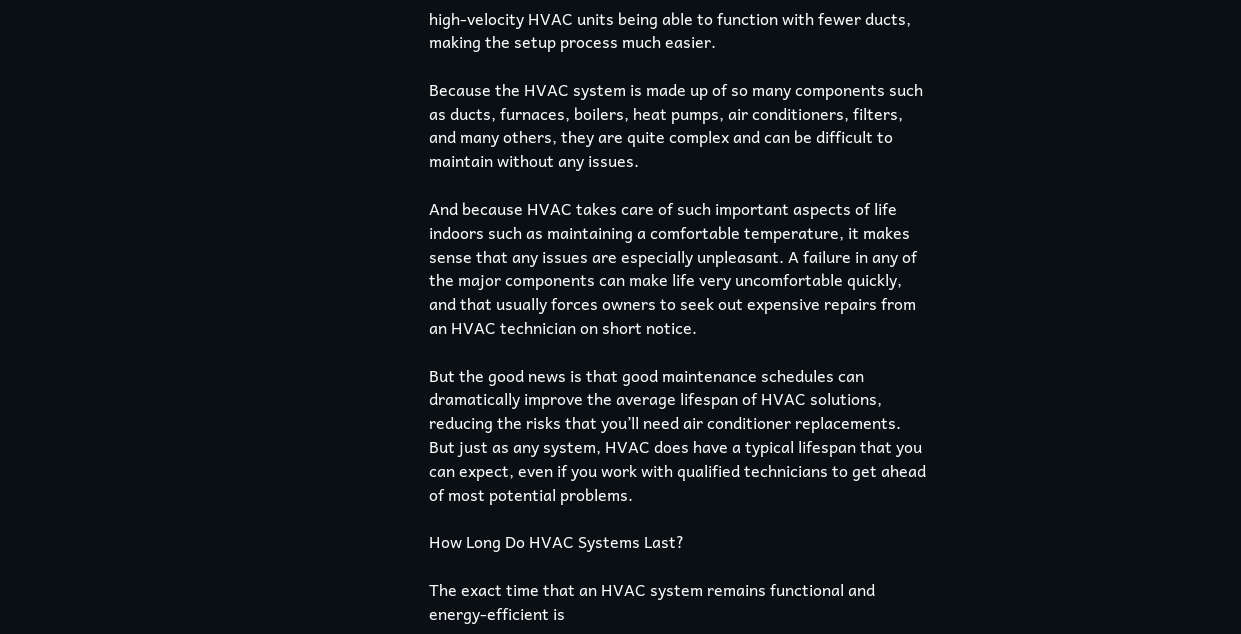high-velocity HVAC units being able to function with fewer ducts, making the setup process much easier.

Because the HVAC system is made up of so many components such as ducts, furnaces, boilers, heat pumps, air conditioners, filters, and many others, they are quite complex and can be difficult to maintain without any issues.

And because HVAC takes care of such important aspects of life indoors such as maintaining a comfortable temperature, it makes sense that any issues are especially unpleasant. A failure in any of the major components can make life very uncomfortable quickly, and that usually forces owners to seek out expensive repairs from an HVAC technician on short notice.

But the good news is that good maintenance schedules can dramatically improve the average lifespan of HVAC solutions, reducing the risks that you’ll need air conditioner replacements. But just as any system, HVAC does have a typical lifespan that you can expect, even if you work with qualified technicians to get ahead of most potential problems.

How Long Do HVAC Systems Last?

The exact time that an HVAC system remains functional and energy-efficient is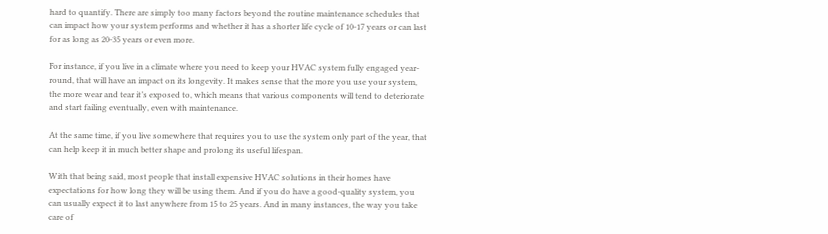hard to quantify. There are simply too many factors beyond the routine maintenance schedules that can impact how your system performs and whether it has a shorter life cycle of 10-17 years or can last for as long as 20-35 years or even more.

For instance, if you live in a climate where you need to keep your HVAC system fully engaged year-round, that will have an impact on its longevity. It makes sense that the more you use your system, the more wear and tear it’s exposed to, which means that various components will tend to deteriorate and start failing eventually, even with maintenance.

At the same time, if you live somewhere that requires you to use the system only part of the year, that can help keep it in much better shape and prolong its useful lifespan.

With that being said, most people that install expensive HVAC solutions in their homes have expectations for how long they will be using them. And if you do have a good-quality system, you can usually expect it to last anywhere from 15 to 25 years. And in many instances, the way you take care of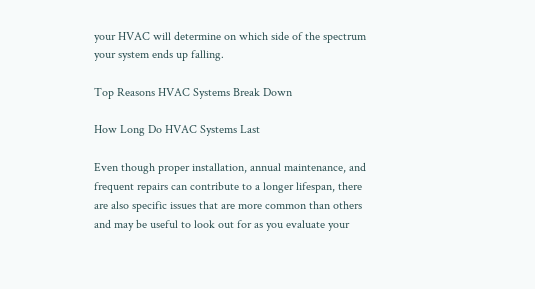your HVAC will determine on which side of the spectrum your system ends up falling.

Top Reasons HVAC Systems Break Down

How Long Do HVAC Systems Last

Even though proper installation, annual maintenance, and frequent repairs can contribute to a longer lifespan, there are also specific issues that are more common than others and may be useful to look out for as you evaluate your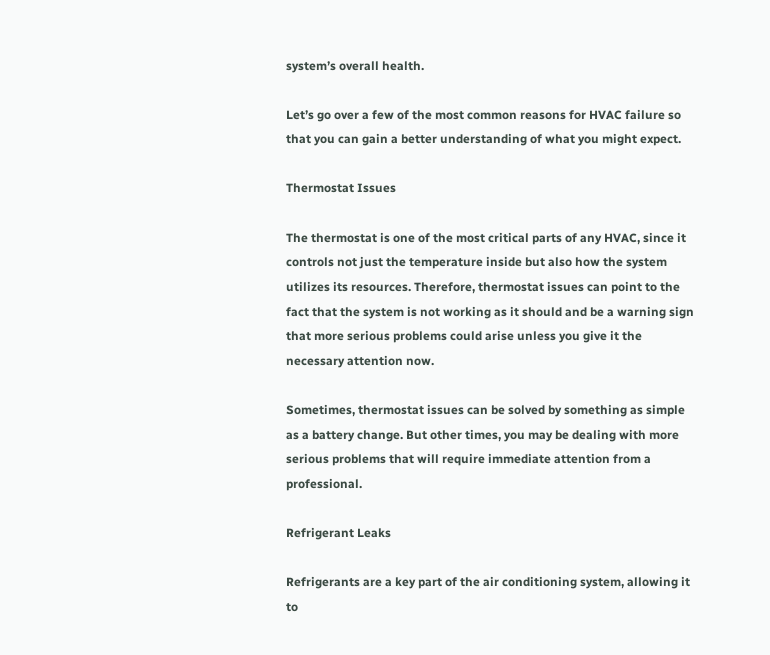system’s overall health.

Let’s go over a few of the most common reasons for HVAC failure so that you can gain a better understanding of what you might expect.

Thermostat Issues

The thermostat is one of the most critical parts of any HVAC, since it controls not just the temperature inside but also how the system utilizes its resources. Therefore, thermostat issues can point to the fact that the system is not working as it should and be a warning sign that more serious problems could arise unless you give it the necessary attention now.

Sometimes, thermostat issues can be solved by something as simple as a battery change. But other times, you may be dealing with more serious problems that will require immediate attention from a professional.

Refrigerant Leaks

Refrigerants are a key part of the air conditioning system, allowing it to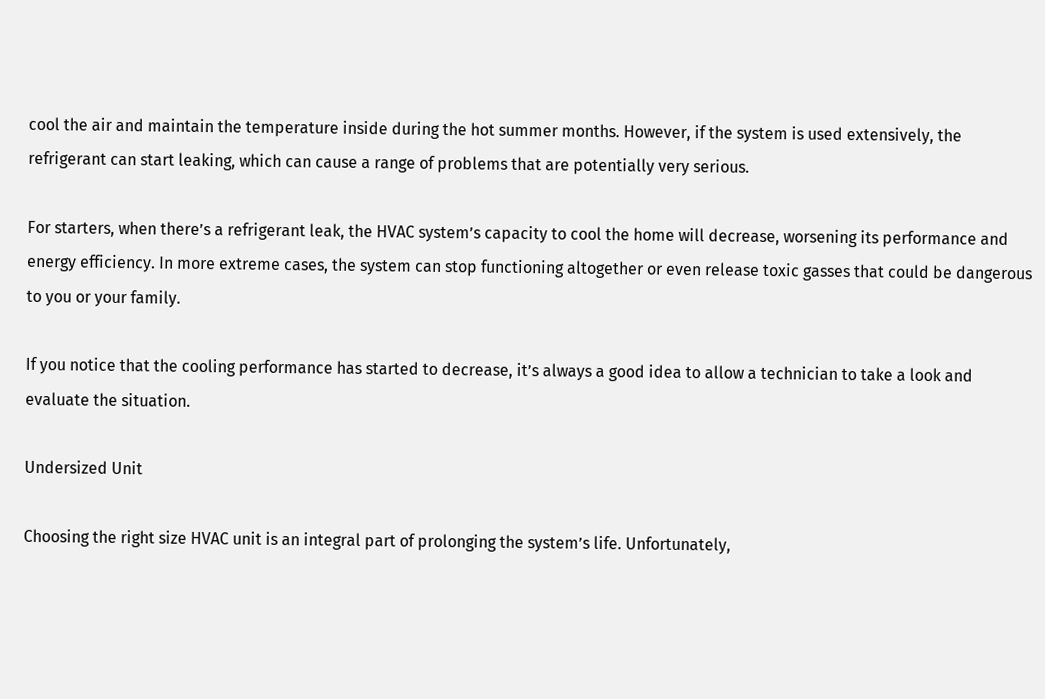cool the air and maintain the temperature inside during the hot summer months. However, if the system is used extensively, the refrigerant can start leaking, which can cause a range of problems that are potentially very serious.

For starters, when there’s a refrigerant leak, the HVAC system’s capacity to cool the home will decrease, worsening its performance and energy efficiency. In more extreme cases, the system can stop functioning altogether or even release toxic gasses that could be dangerous to you or your family.

If you notice that the cooling performance has started to decrease, it’s always a good idea to allow a technician to take a look and evaluate the situation.

Undersized Unit

Choosing the right size HVAC unit is an integral part of prolonging the system’s life. Unfortunately,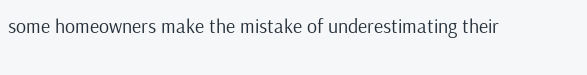some homeowners make the mistake of underestimating their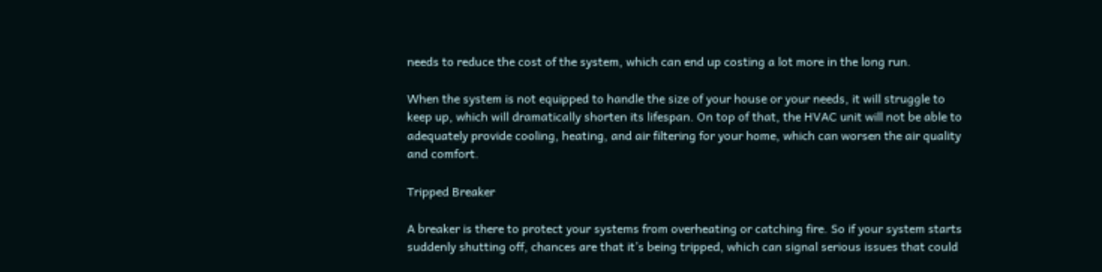needs to reduce the cost of the system, which can end up costing a lot more in the long run.

When the system is not equipped to handle the size of your house or your needs, it will struggle to keep up, which will dramatically shorten its lifespan. On top of that, the HVAC unit will not be able to adequately provide cooling, heating, and air filtering for your home, which can worsen the air quality and comfort.

Tripped Breaker

A breaker is there to protect your systems from overheating or catching fire. So if your system starts suddenly shutting off, chances are that it’s being tripped, which can signal serious issues that could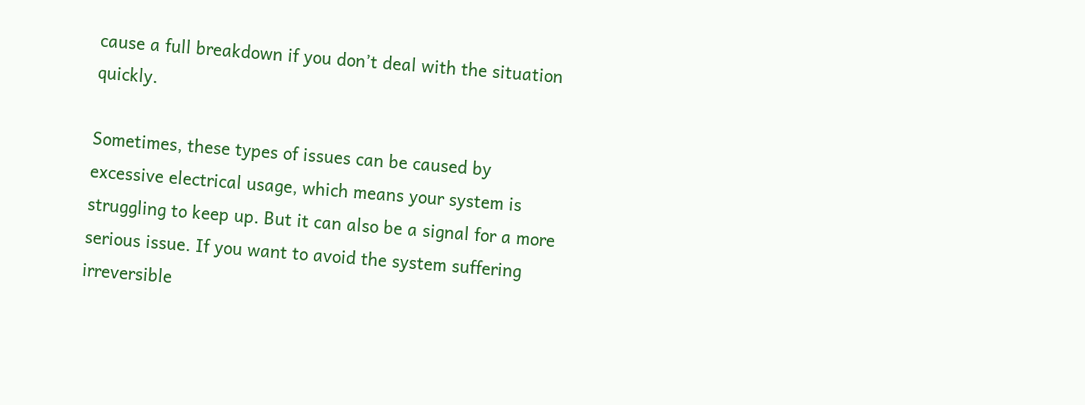cause a full breakdown if you don’t deal with the situation quickly.

Sometimes, these types of issues can be caused by excessive electrical usage, which means your system is struggling to keep up. But it can also be a signal for a more serious issue. If you want to avoid the system suffering irreversible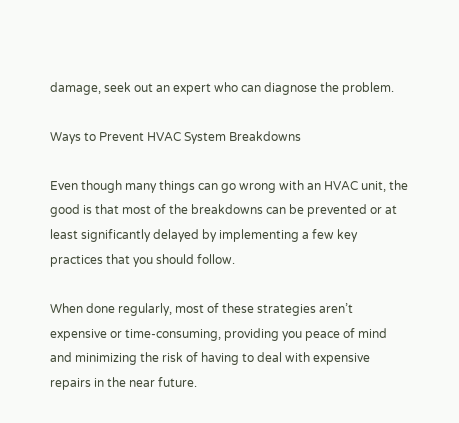damage, seek out an expert who can diagnose the problem.

Ways to Prevent HVAC System Breakdowns

Even though many things can go wrong with an HVAC unit, the good is that most of the breakdowns can be prevented or at least significantly delayed by implementing a few key practices that you should follow.

When done regularly, most of these strategies aren’t expensive or time-consuming, providing you peace of mind and minimizing the risk of having to deal with expensive repairs in the near future.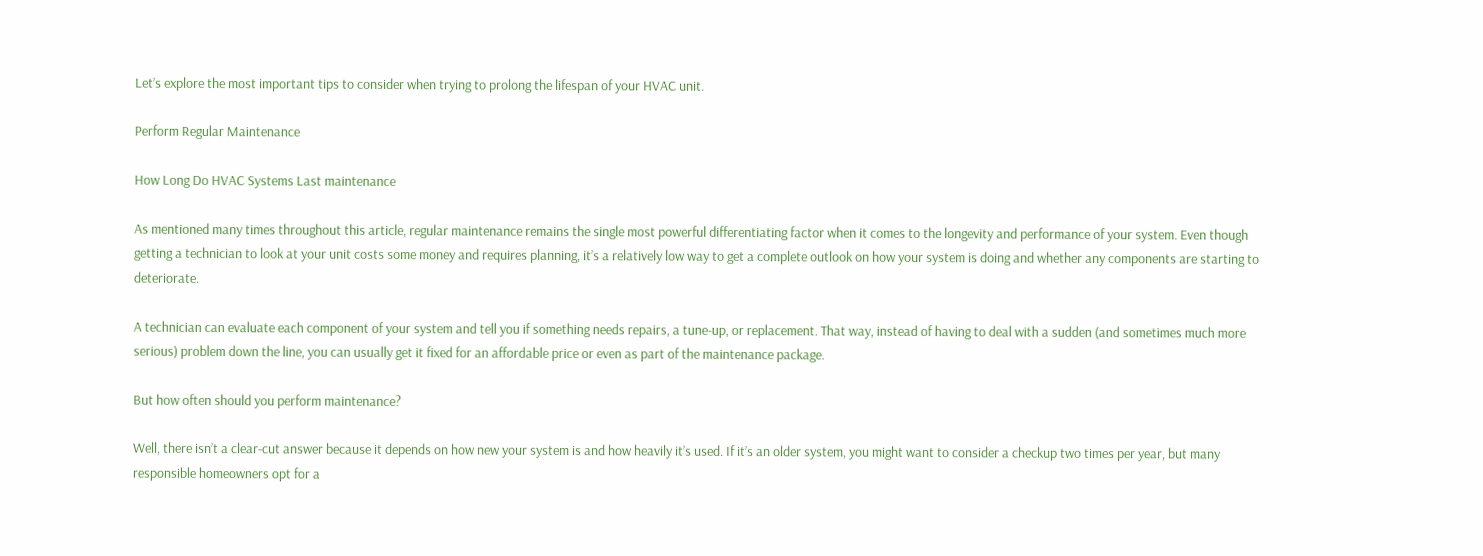Let’s explore the most important tips to consider when trying to prolong the lifespan of your HVAC unit.

Perform Regular Maintenance

How Long Do HVAC Systems Last maintenance

As mentioned many times throughout this article, regular maintenance remains the single most powerful differentiating factor when it comes to the longevity and performance of your system. Even though getting a technician to look at your unit costs some money and requires planning, it’s a relatively low way to get a complete outlook on how your system is doing and whether any components are starting to deteriorate.

A technician can evaluate each component of your system and tell you if something needs repairs, a tune-up, or replacement. That way, instead of having to deal with a sudden (and sometimes much more serious) problem down the line, you can usually get it fixed for an affordable price or even as part of the maintenance package.

But how often should you perform maintenance?

Well, there isn’t a clear-cut answer because it depends on how new your system is and how heavily it’s used. If it’s an older system, you might want to consider a checkup two times per year, but many responsible homeowners opt for a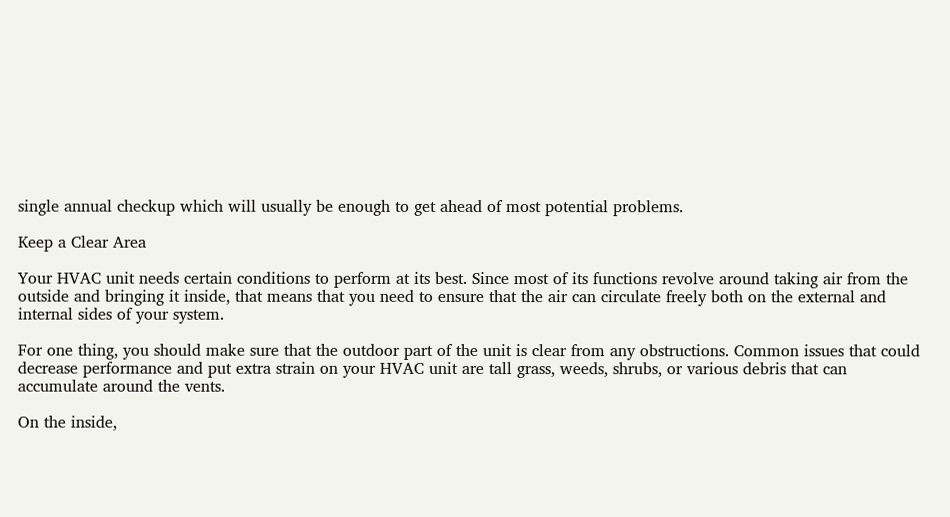single annual checkup which will usually be enough to get ahead of most potential problems.

Keep a Clear Area

Your HVAC unit needs certain conditions to perform at its best. Since most of its functions revolve around taking air from the outside and bringing it inside, that means that you need to ensure that the air can circulate freely both on the external and internal sides of your system.

For one thing, you should make sure that the outdoor part of the unit is clear from any obstructions. Common issues that could decrease performance and put extra strain on your HVAC unit are tall grass, weeds, shrubs, or various debris that can accumulate around the vents.

On the inside,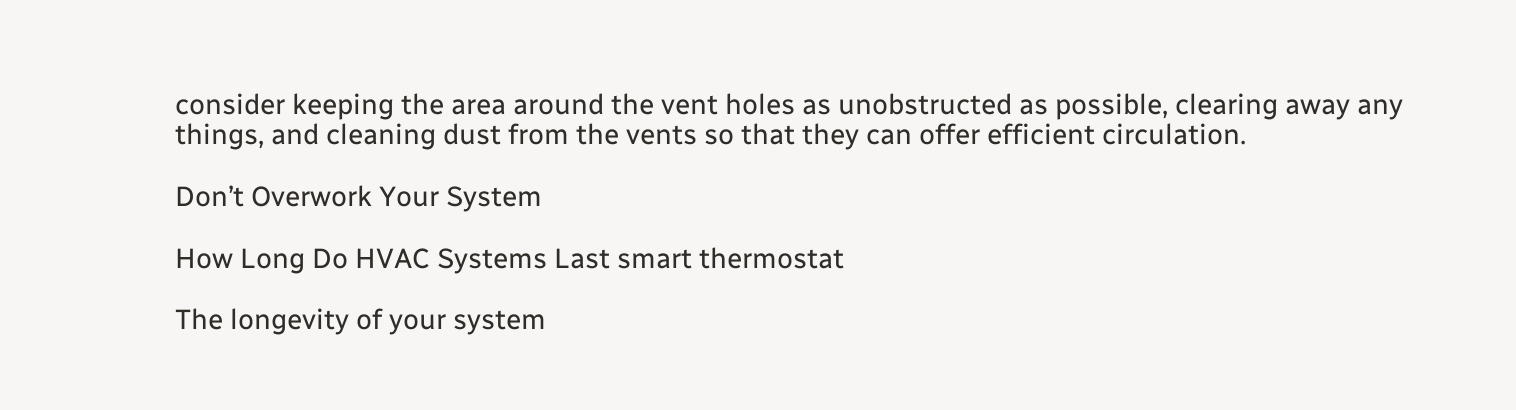consider keeping the area around the vent holes as unobstructed as possible, clearing away any things, and cleaning dust from the vents so that they can offer efficient circulation.

Don’t Overwork Your System

How Long Do HVAC Systems Last smart thermostat

The longevity of your system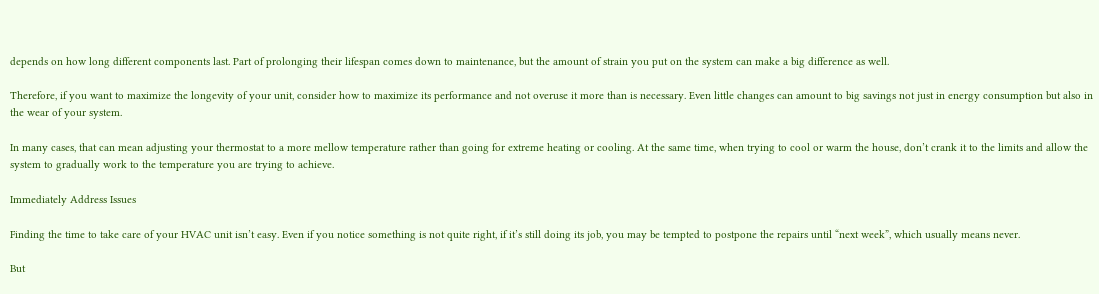depends on how long different components last. Part of prolonging their lifespan comes down to maintenance, but the amount of strain you put on the system can make a big difference as well.

Therefore, if you want to maximize the longevity of your unit, consider how to maximize its performance and not overuse it more than is necessary. Even little changes can amount to big savings not just in energy consumption but also in the wear of your system.

In many cases, that can mean adjusting your thermostat to a more mellow temperature rather than going for extreme heating or cooling. At the same time, when trying to cool or warm the house, don’t crank it to the limits and allow the system to gradually work to the temperature you are trying to achieve.

Immediately Address Issues

Finding the time to take care of your HVAC unit isn’t easy. Even if you notice something is not quite right, if it’s still doing its job, you may be tempted to postpone the repairs until “next week”, which usually means never.

But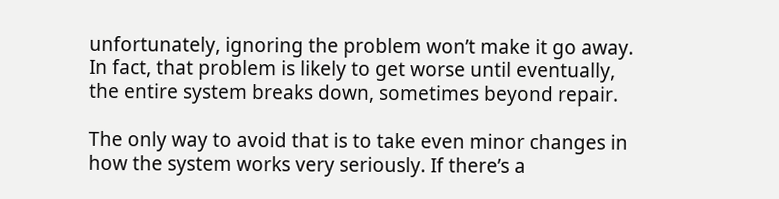unfortunately, ignoring the problem won’t make it go away. In fact, that problem is likely to get worse until eventually, the entire system breaks down, sometimes beyond repair.

The only way to avoid that is to take even minor changes in how the system works very seriously. If there’s a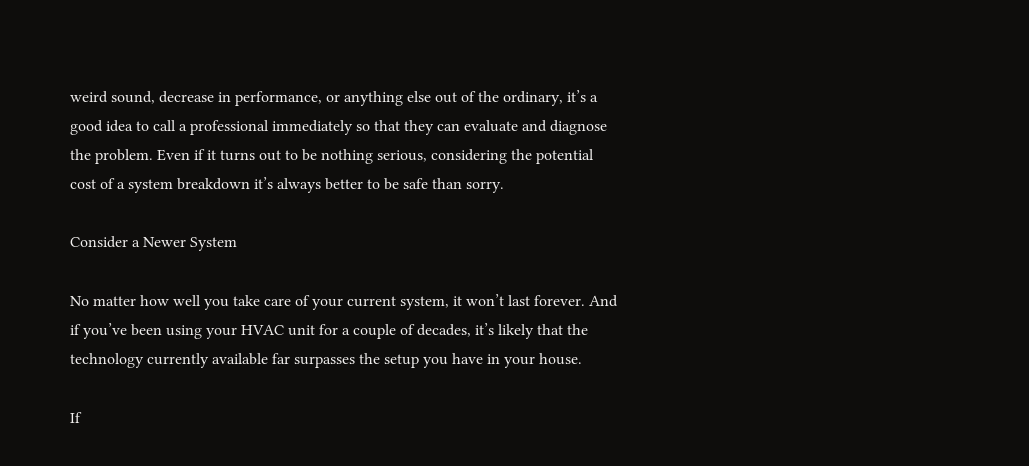weird sound, decrease in performance, or anything else out of the ordinary, it’s a good idea to call a professional immediately so that they can evaluate and diagnose the problem. Even if it turns out to be nothing serious, considering the potential cost of a system breakdown it’s always better to be safe than sorry.

Consider a Newer System

No matter how well you take care of your current system, it won’t last forever. And if you’ve been using your HVAC unit for a couple of decades, it’s likely that the technology currently available far surpasses the setup you have in your house.

If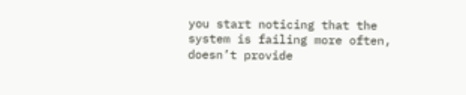you start noticing that the system is failing more often, doesn’t provide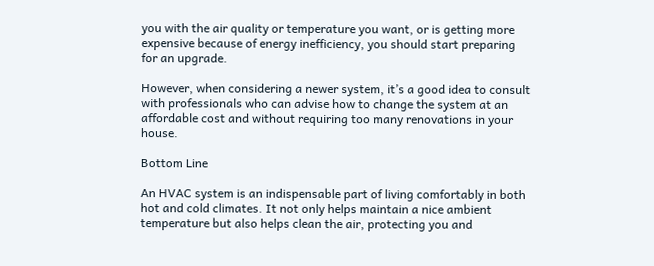you with the air quality or temperature you want, or is getting more expensive because of energy inefficiency, you should start preparing for an upgrade.

However, when considering a newer system, it’s a good idea to consult with professionals who can advise how to change the system at an affordable cost and without requiring too many renovations in your house.

Bottom Line

An HVAC system is an indispensable part of living comfortably in both hot and cold climates. It not only helps maintain a nice ambient temperature but also helps clean the air, protecting you and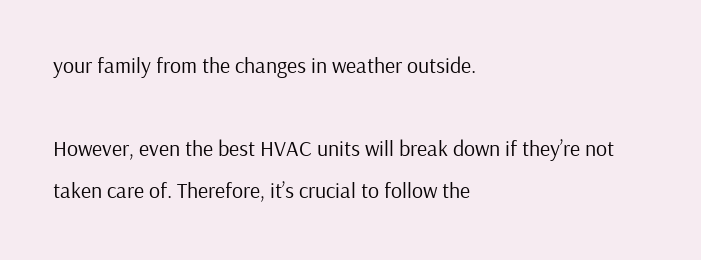your family from the changes in weather outside.

However, even the best HVAC units will break down if they’re not taken care of. Therefore, it’s crucial to follow the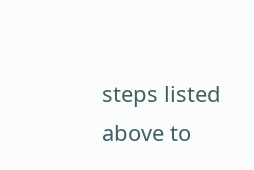steps listed above to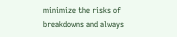minimize the risks of breakdowns and always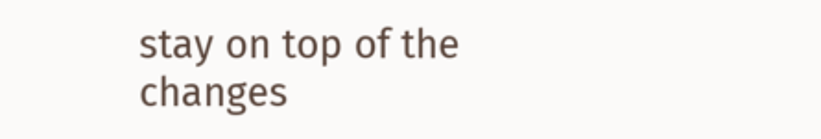stay on top of the changes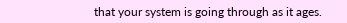that your system is going through as it ages.